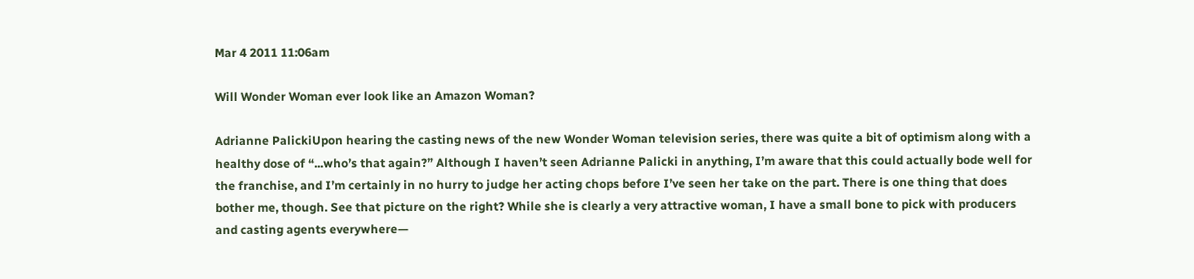Mar 4 2011 11:06am

Will Wonder Woman ever look like an Amazon Woman?

Adrianne PalickiUpon hearing the casting news of the new Wonder Woman television series, there was quite a bit of optimism along with a healthy dose of “...who’s that again?” Although I haven’t seen Adrianne Palicki in anything, I’m aware that this could actually bode well for the franchise, and I’m certainly in no hurry to judge her acting chops before I’ve seen her take on the part. There is one thing that does bother me, though. See that picture on the right? While she is clearly a very attractive woman, I have a small bone to pick with producers and casting agents everywhere—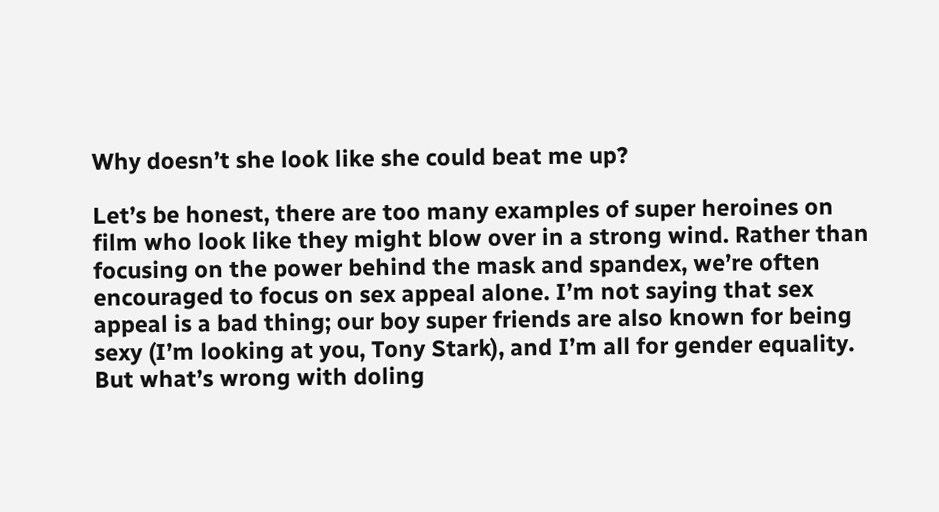Why doesn’t she look like she could beat me up?

Let’s be honest, there are too many examples of super heroines on film who look like they might blow over in a strong wind. Rather than focusing on the power behind the mask and spandex, we’re often encouraged to focus on sex appeal alone. I’m not saying that sex appeal is a bad thing; our boy super friends are also known for being sexy (I’m looking at you, Tony Stark), and I’m all for gender equality. But what’s wrong with doling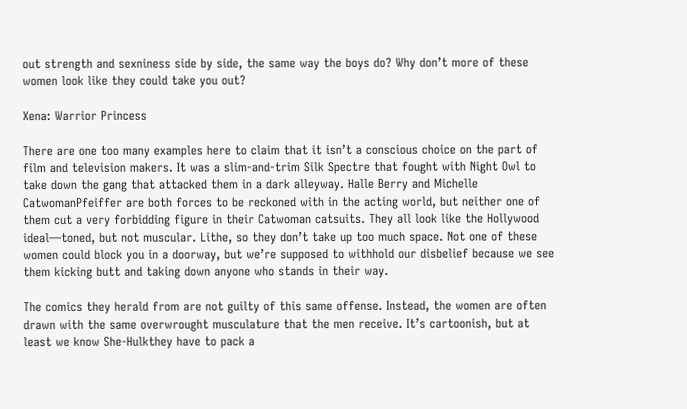out strength and sexniness side by side, the same way the boys do? Why don’t more of these women look like they could take you out?

Xena: Warrior Princess

There are one too many examples here to claim that it isn’t a conscious choice on the part of film and television makers. It was a slim-and-trim Silk Spectre that fought with Night Owl to take down the gang that attacked them in a dark alleyway. Halle Berry and Michelle CatwomanPfeiffer are both forces to be reckoned with in the acting world, but neither one of them cut a very forbidding figure in their Catwoman catsuits. They all look like the Hollywood ideal—toned, but not muscular. Lithe, so they don’t take up too much space. Not one of these women could block you in a doorway, but we’re supposed to withhold our disbelief because we see them kicking butt and taking down anyone who stands in their way.

The comics they herald from are not guilty of this same offense. Instead, the women are often drawn with the same overwrought musculature that the men receive. It’s cartoonish, but at least we know She-Hulkthey have to pack a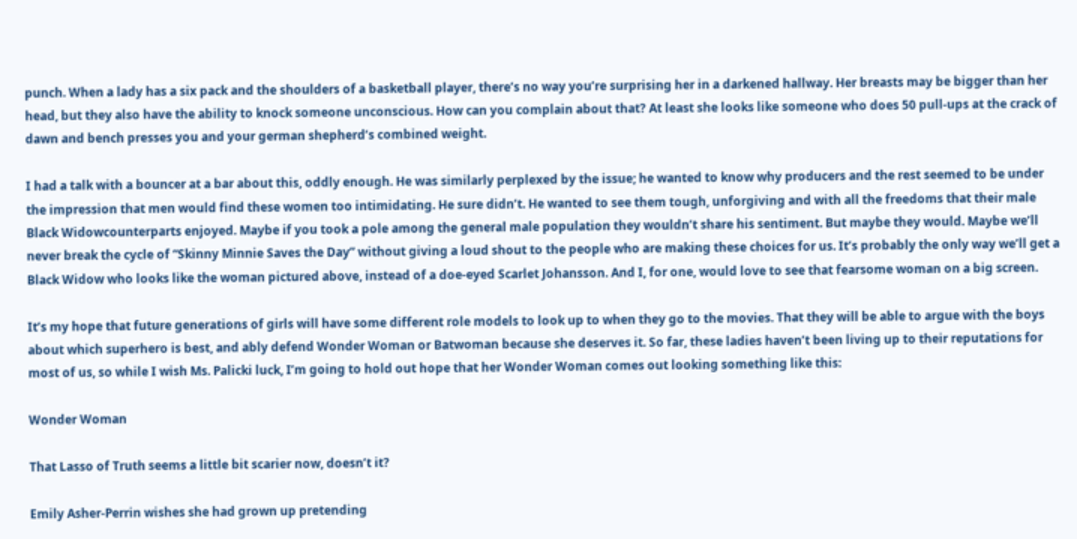punch. When a lady has a six pack and the shoulders of a basketball player, there’s no way you’re surprising her in a darkened hallway. Her breasts may be bigger than her head, but they also have the ability to knock someone unconscious. How can you complain about that? At least she looks like someone who does 50 pull-ups at the crack of dawn and bench presses you and your german shepherd’s combined weight.

I had a talk with a bouncer at a bar about this, oddly enough. He was similarly perplexed by the issue; he wanted to know why producers and the rest seemed to be under the impression that men would find these women too intimidating. He sure didn’t. He wanted to see them tough, unforgiving and with all the freedoms that their male Black Widowcounterparts enjoyed. Maybe if you took a pole among the general male population they wouldn’t share his sentiment. But maybe they would. Maybe we’ll never break the cycle of “Skinny Minnie Saves the Day” without giving a loud shout to the people who are making these choices for us. It’s probably the only way we’ll get a Black Widow who looks like the woman pictured above, instead of a doe-eyed Scarlet Johansson. And I, for one, would love to see that fearsome woman on a big screen.

It’s my hope that future generations of girls will have some different role models to look up to when they go to the movies. That they will be able to argue with the boys about which superhero is best, and ably defend Wonder Woman or Batwoman because she deserves it. So far, these ladies haven’t been living up to their reputations for most of us, so while I wish Ms. Palicki luck, I’m going to hold out hope that her Wonder Woman comes out looking something like this:

Wonder Woman

That Lasso of Truth seems a little bit scarier now, doesn’t it?

Emily Asher-Perrin wishes she had grown up pretending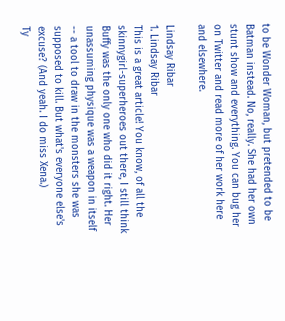to be Wonder Woman, but pretended to be Batman instead. No, really. She had her own stunt show and everything. You can bug her on Twitter and read more of her work here and elsewhere.

Lindsay Ribar
1. Lindsay Ribar
This is a great article! You know, of all the skinnygirl-superheroes out there, I still think Buffy was the only one who did it right. Her unassuming physique was a weapon in itself -- a tool to draw in the monsters she was supposed to kill. But what's everyone else's excuse? (And yeah. I do miss Xena.)
Ty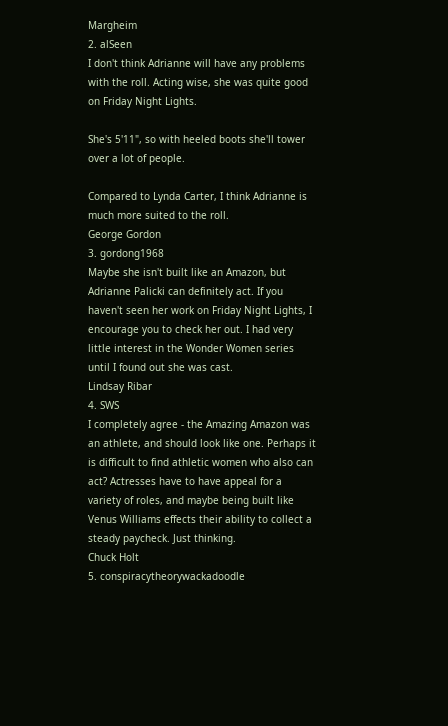Margheim
2. alSeen
I don't think Adrianne will have any problems with the roll. Acting wise, she was quite good on Friday Night Lights.

She's 5'11", so with heeled boots she'll tower over a lot of people.

Compared to Lynda Carter, I think Adrianne is much more suited to the roll.
George Gordon
3. gordong1968
Maybe she isn't built like an Amazon, but Adrianne Palicki can definitely act. If you haven't seen her work on Friday Night Lights, I encourage you to check her out. I had very little interest in the Wonder Women series until I found out she was cast.
Lindsay Ribar
4. SWS
I completely agree - the Amazing Amazon was an athlete, and should look like one. Perhaps it is difficult to find athletic women who also can act? Actresses have to have appeal for a variety of roles, and maybe being built like Venus Williams effects their ability to collect a steady paycheck. Just thinking.
Chuck Holt
5. conspiracytheorywackadoodle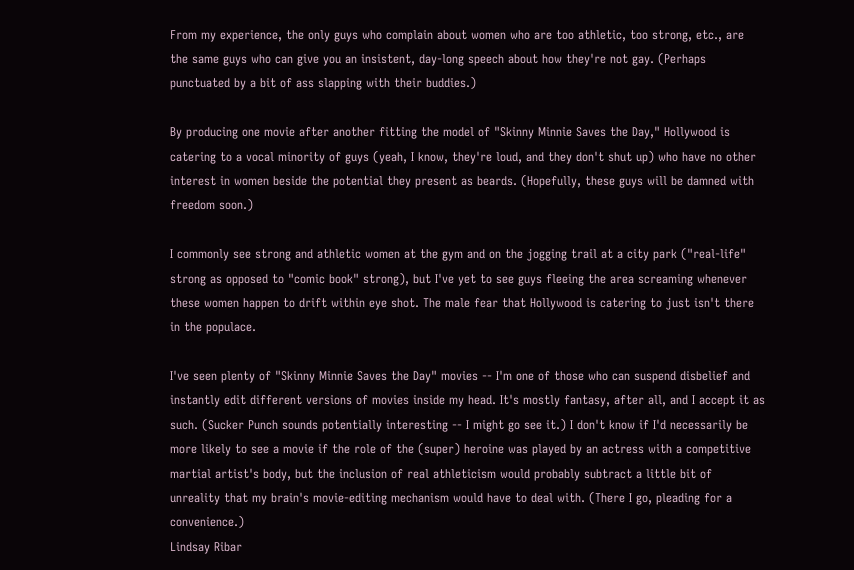From my experience, the only guys who complain about women who are too athletic, too strong, etc., are the same guys who can give you an insistent, day-long speech about how they're not gay. (Perhaps punctuated by a bit of ass slapping with their buddies.)

By producing one movie after another fitting the model of "Skinny Minnie Saves the Day," Hollywood is catering to a vocal minority of guys (yeah, I know, they're loud, and they don't shut up) who have no other interest in women beside the potential they present as beards. (Hopefully, these guys will be damned with freedom soon.)

I commonly see strong and athletic women at the gym and on the jogging trail at a city park ("real-life" strong as opposed to "comic book" strong), but I've yet to see guys fleeing the area screaming whenever these women happen to drift within eye shot. The male fear that Hollywood is catering to just isn't there in the populace.

I've seen plenty of "Skinny Minnie Saves the Day" movies -- I'm one of those who can suspend disbelief and instantly edit different versions of movies inside my head. It's mostly fantasy, after all, and I accept it as such. (Sucker Punch sounds potentially interesting -- I might go see it.) I don't know if I'd necessarily be more likely to see a movie if the role of the (super) heroine was played by an actress with a competitive martial artist's body, but the inclusion of real athleticism would probably subtract a little bit of unreality that my brain's movie-editing mechanism would have to deal with. (There I go, pleading for a convenience.)
Lindsay Ribar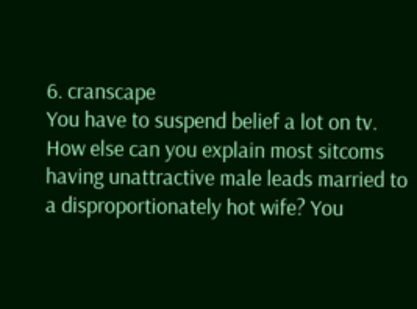6. cranscape
You have to suspend belief a lot on tv. How else can you explain most sitcoms having unattractive male leads married to a disproportionately hot wife? You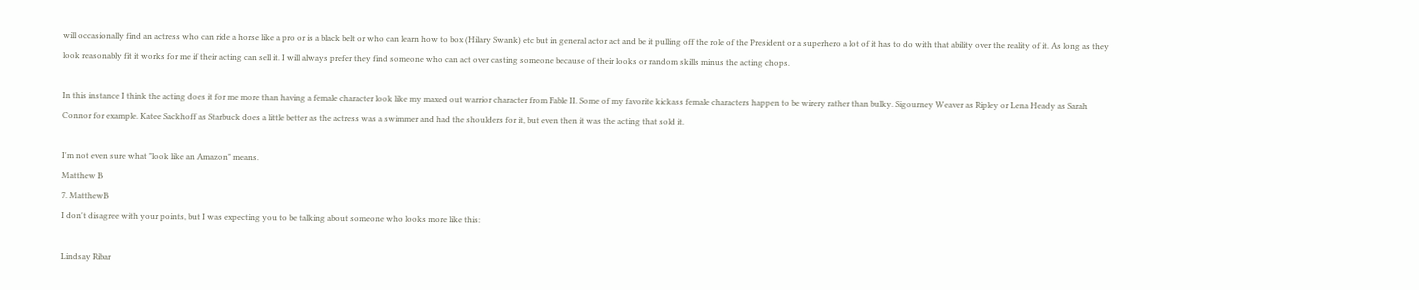will occasionally find an actress who can ride a horse like a pro or is a black belt or who can learn how to box (Hilary Swank) etc but in general actor act and be it pulling off the role of the President or a superhero a lot of it has to do with that ability over the reality of it. As long as they look reasonably fit it works for me if their acting can sell it. I will always prefer they find someone who can act over casting someone because of their looks or random skills minus the acting chops.

In this instance I think the acting does it for me more than having a female character look like my maxed out warrior character from Fable II. Some of my favorite kickass female characters happen to be wirery rather than bulky. Sigourney Weaver as Ripley or Lena Heady as Sarah Connor for example. Katee Sackhoff as Starbuck does a little better as the actress was a swimmer and had the shoulders for it, but even then it was the acting that sold it.

I'm not even sure what "look like an Amazon" means.
Matthew B
7. MatthewB
I don't disagree with your points, but I was expecting you to be talking about someone who looks more like this:

Lindsay Ribar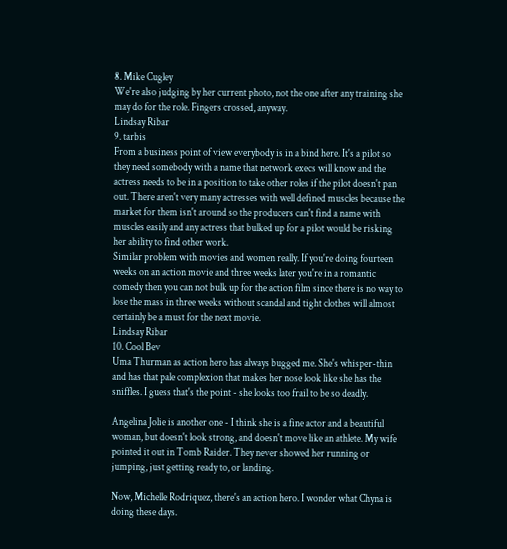8. Mike Cugley
We're also judging by her current photo, not the one after any training she may do for the role. Fingers crossed, anyway.
Lindsay Ribar
9. tarbis
From a business point of view everybody is in a bind here. It's a pilot so they need somebody with a name that network execs will know and the actress needs to be in a position to take other roles if the pilot doesn't pan out. There aren't very many actresses with well defined muscles because the market for them isn't around so the producers can't find a name with muscles easily and any actress that bulked up for a pilot would be risking her ability to find other work.
Similar problem with movies and women really. If you're doing fourteen weeks on an action movie and three weeks later you're in a romantic comedy then you can not bulk up for the action film since there is no way to lose the mass in three weeks without scandal and tight clothes will almost certainly be a must for the next movie.
Lindsay Ribar
10. Cool Bev
Uma Thurman as action hero has always bugged me. She's whisper-thin and has that pale complexion that makes her nose look like she has the sniffles. I guess that's the point - she looks too frail to be so deadly.

Angelina Jolie is another one - I think she is a fine actor and a beautiful woman, but doesn't look strong, and doesn't move like an athlete. My wife pointed it out in Tomb Raider. They never showed her running or jumping, just getting ready to, or landing.

Now, Michelle Rodriquez, there's an action hero. I wonder what Chyna is doing these days.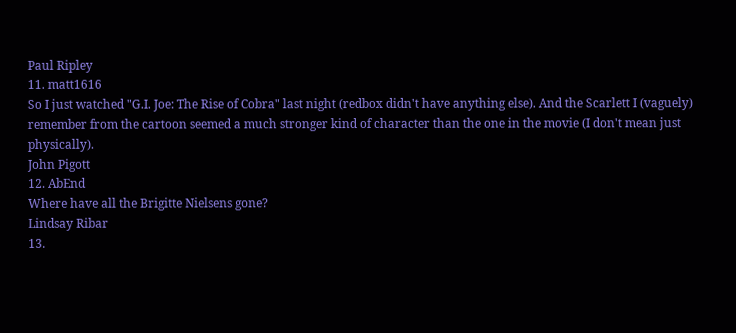Paul Ripley
11. matt1616
So I just watched "G.I. Joe: The Rise of Cobra" last night (redbox didn't have anything else). And the Scarlett I (vaguely) remember from the cartoon seemed a much stronger kind of character than the one in the movie (I don't mean just physically).
John Pigott
12. AbEnd
Where have all the Brigitte Nielsens gone?
Lindsay Ribar
13.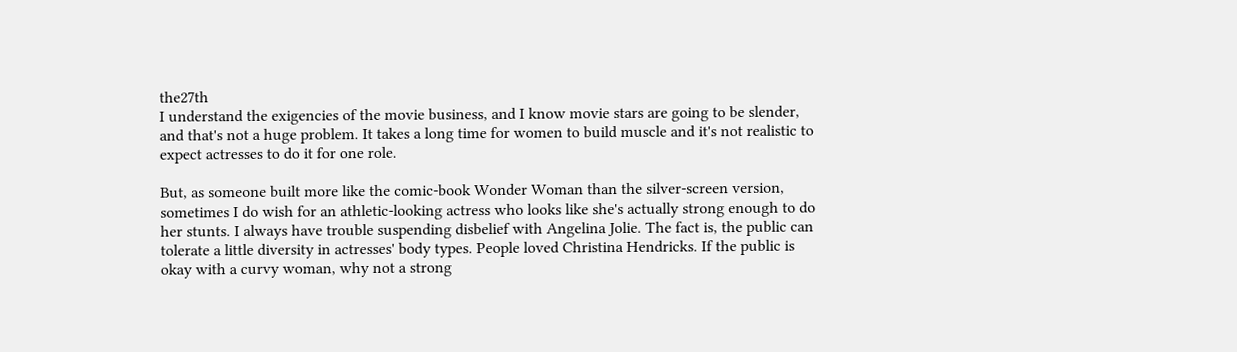the27th
I understand the exigencies of the movie business, and I know movie stars are going to be slender, and that's not a huge problem. It takes a long time for women to build muscle and it's not realistic to expect actresses to do it for one role.

But, as someone built more like the comic-book Wonder Woman than the silver-screen version, sometimes I do wish for an athletic-looking actress who looks like she's actually strong enough to do her stunts. I always have trouble suspending disbelief with Angelina Jolie. The fact is, the public can tolerate a little diversity in actresses' body types. People loved Christina Hendricks. If the public is okay with a curvy woman, why not a strong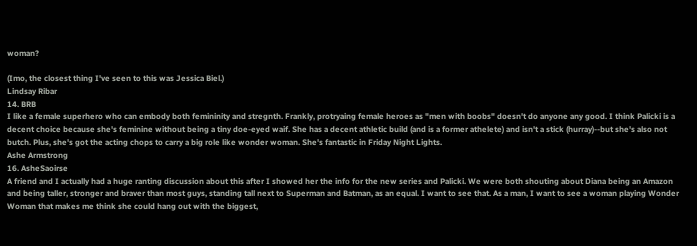woman?

(Imo, the closest thing I've seen to this was Jessica Biel.)
Lindsay Ribar
14. BRB
I like a female superhero who can embody both femininity and stregnth. Frankly, protryaing female heroes as "men with boobs" doesn't do anyone any good. I think Palicki is a decent choice because she's feminine without being a tiny doe-eyed waif. She has a decent athletic build (and is a former athelete) and isn't a stick (hurray)--but she's also not butch. Plus, she's got the acting chops to carry a big role like wonder woman. She's fantastic in Friday Night Lights.
Ashe Armstrong
16. AsheSaoirse
A friend and I actually had a huge ranting discussion about this after I showed her the info for the new series and Palicki. We were both shouting about Diana being an Amazon and being taller, stronger and braver than most guys, standing tall next to Superman and Batman, as an equal. I want to see that. As a man, I want to see a woman playing Wonder Woman that makes me think she could hang out with the biggest,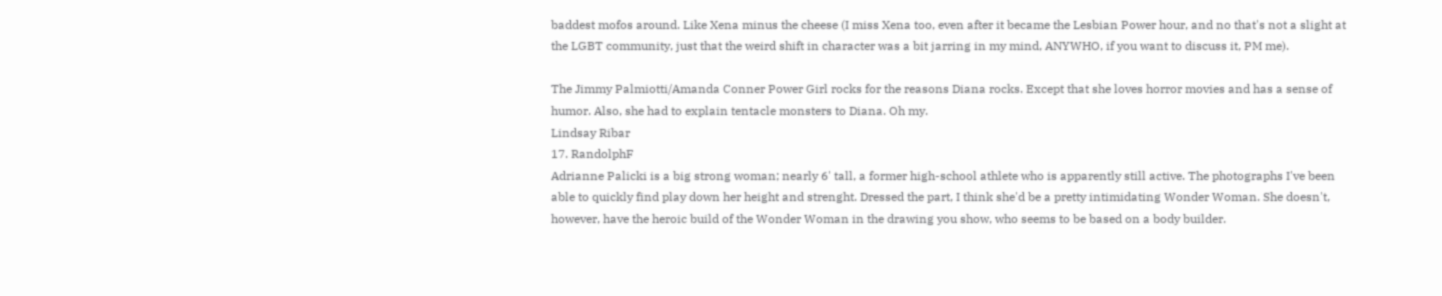baddest mofos around. Like Xena minus the cheese (I miss Xena too, even after it became the Lesbian Power hour, and no that's not a slight at the LGBT community, just that the weird shift in character was a bit jarring in my mind, ANYWHO, if you want to discuss it, PM me).

The Jimmy Palmiotti/Amanda Conner Power Girl rocks for the reasons Diana rocks. Except that she loves horror movies and has a sense of humor. Also, she had to explain tentacle monsters to Diana. Oh my.
Lindsay Ribar
17. RandolphF
Adrianne Palicki is a big strong woman; nearly 6' tall, a former high-school athlete who is apparently still active. The photographs I've been able to quickly find play down her height and strenght. Dressed the part, I think she'd be a pretty intimidating Wonder Woman. She doesn't, however, have the heroic build of the Wonder Woman in the drawing you show, who seems to be based on a body builder.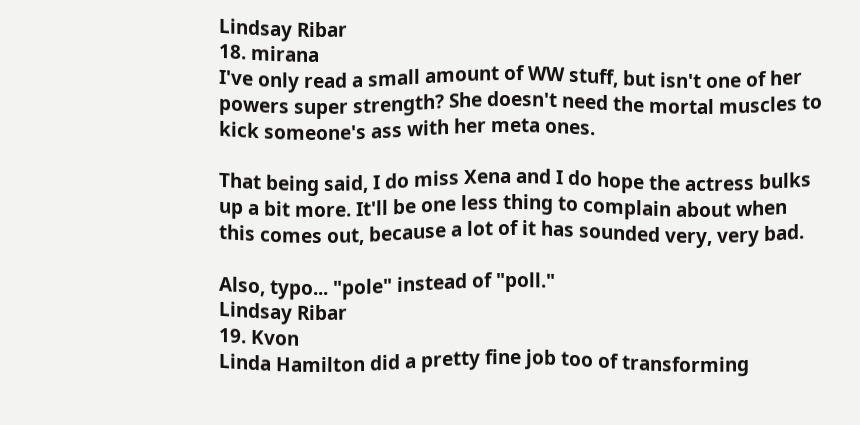Lindsay Ribar
18. mirana
I've only read a small amount of WW stuff, but isn't one of her powers super strength? She doesn't need the mortal muscles to kick someone's ass with her meta ones.

That being said, I do miss Xena and I do hope the actress bulks up a bit more. It'll be one less thing to complain about when this comes out, because a lot of it has sounded very, very bad.

Also, typo... "pole" instead of "poll."
Lindsay Ribar
19. Kvon
Linda Hamilton did a pretty fine job too of transforming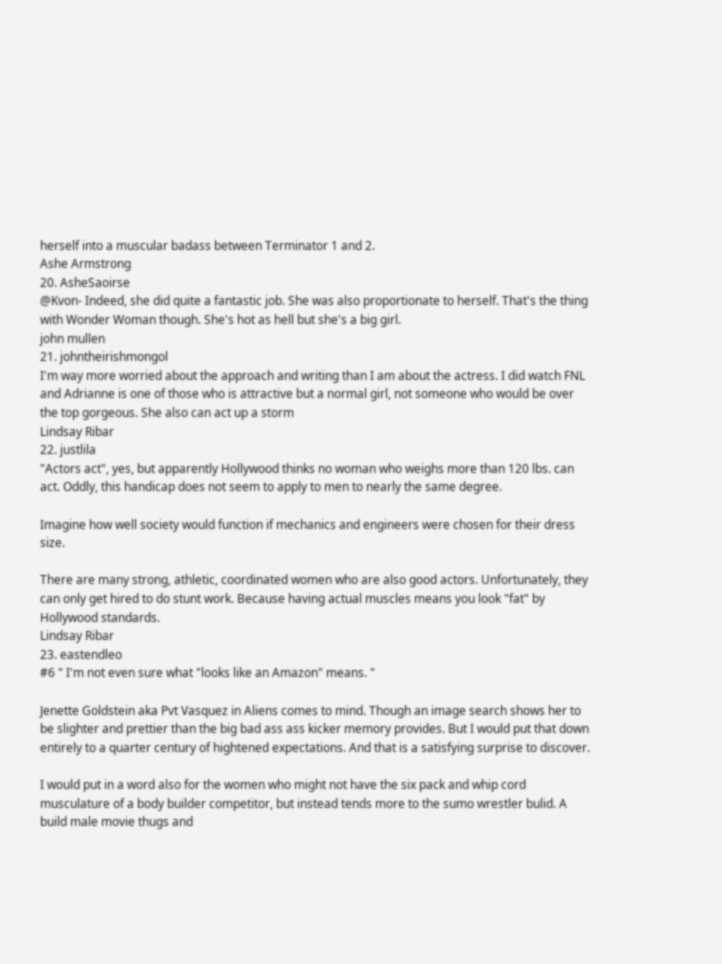herself into a muscular badass between Terminator 1 and 2.
Ashe Armstrong
20. AsheSaoirse
@Kvon- Indeed, she did quite a fantastic job. She was also proportionate to herself. That's the thing with Wonder Woman though. She's hot as hell but she's a big girl.
john mullen
21. johntheirishmongol
I'm way more worried about the approach and writing than I am about the actress. I did watch FNL and Adrianne is one of those who is attractive but a normal girl, not someone who would be over the top gorgeous. She also can act up a storm
Lindsay Ribar
22. justlila
"Actors act", yes, but apparently Hollywood thinks no woman who weighs more than 120 lbs. can act. Oddly, this handicap does not seem to apply to men to nearly the same degree.

Imagine how well society would function if mechanics and engineers were chosen for their dress size.

There are many strong, athletic, coordinated women who are also good actors. Unfortunately, they can only get hired to do stunt work. Because having actual muscles means you look "fat" by Hollywood standards.
Lindsay Ribar
23. eastendleo
#6 " I'm not even sure what "looks like an Amazon" means. "

Jenette Goldstein aka Pvt Vasquez in Aliens comes to mind. Though an image search shows her to be slighter and prettier than the big bad ass ass kicker memory provides. But I would put that down entirely to a quarter century of hightened expectations. And that is a satisfying surprise to discover.

I would put in a word also for the women who might not have the six pack and whip cord musculature of a body builder competitor, but instead tends more to the sumo wrestler bulid. A build male movie thugs and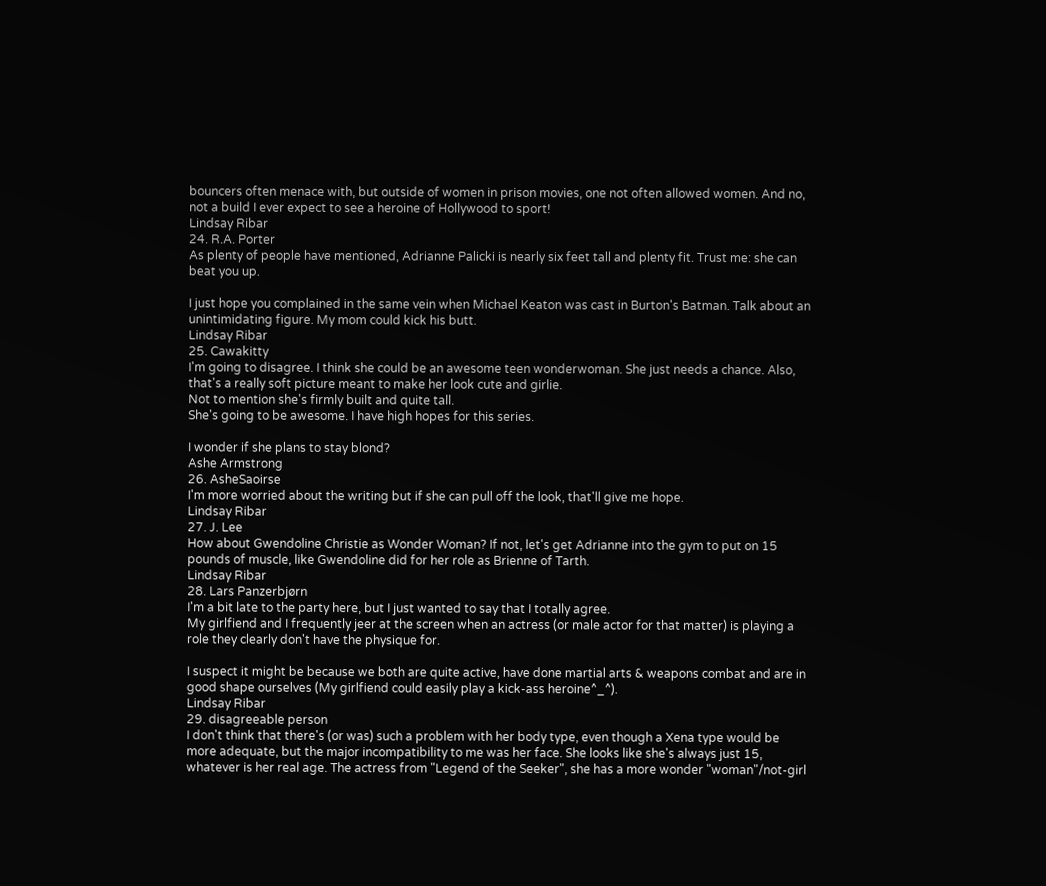bouncers often menace with, but outside of women in prison movies, one not often allowed women. And no, not a build I ever expect to see a heroine of Hollywood to sport!
Lindsay Ribar
24. R.A. Porter
As plenty of people have mentioned, Adrianne Palicki is nearly six feet tall and plenty fit. Trust me: she can beat you up.

I just hope you complained in the same vein when Michael Keaton was cast in Burton's Batman. Talk about an unintimidating figure. My mom could kick his butt.
Lindsay Ribar
25. Cawakitty
I'm going to disagree. I think she could be an awesome teen wonderwoman. She just needs a chance. Also, that's a really soft picture meant to make her look cute and girlie.
Not to mention she's firmly built and quite tall.
She's going to be awesome. I have high hopes for this series.

I wonder if she plans to stay blond?
Ashe Armstrong
26. AsheSaoirse
I'm more worried about the writing but if she can pull off the look, that'll give me hope.
Lindsay Ribar
27. J. Lee
How about Gwendoline Christie as Wonder Woman? If not, let's get Adrianne into the gym to put on 15 pounds of muscle, like Gwendoline did for her role as Brienne of Tarth.
Lindsay Ribar
28. Lars Panzerbjørn
I'm a bit late to the party here, but I just wanted to say that I totally agree.
My girlfiend and I frequently jeer at the screen when an actress (or male actor for that matter) is playing a role they clearly don't have the physique for.

I suspect it might be because we both are quite active, have done martial arts & weapons combat and are in good shape ourselves (My girlfiend could easily play a kick-ass heroine^_^).
Lindsay Ribar
29. disagreeable person
I don't think that there's (or was) such a problem with her body type, even though a Xena type would be more adequate, but the major incompatibility to me was her face. She looks like she's always just 15, whatever is her real age. The actress from "Legend of the Seeker", she has a more wonder "woman"/not-girl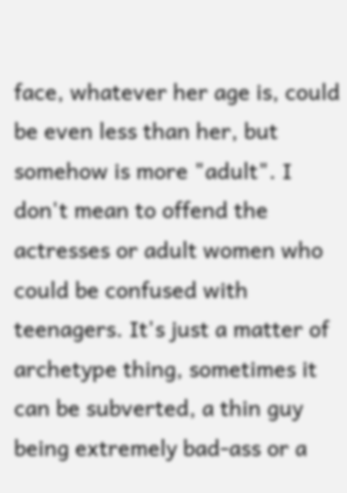face, whatever her age is, could be even less than her, but somehow is more "adult". I don't mean to offend the actresses or adult women who could be confused with teenagers. It's just a matter of archetype thing, sometimes it can be subverted, a thin guy being extremely bad-ass or a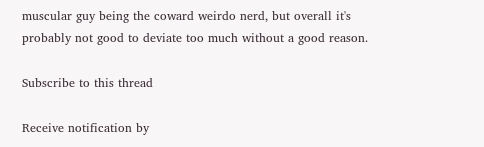muscular guy being the coward weirdo nerd, but overall it's probably not good to deviate too much without a good reason.

Subscribe to this thread

Receive notification by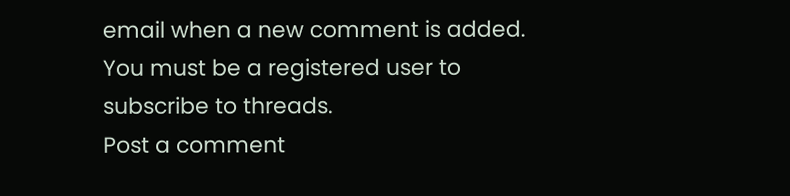email when a new comment is added. You must be a registered user to subscribe to threads.
Post a comment